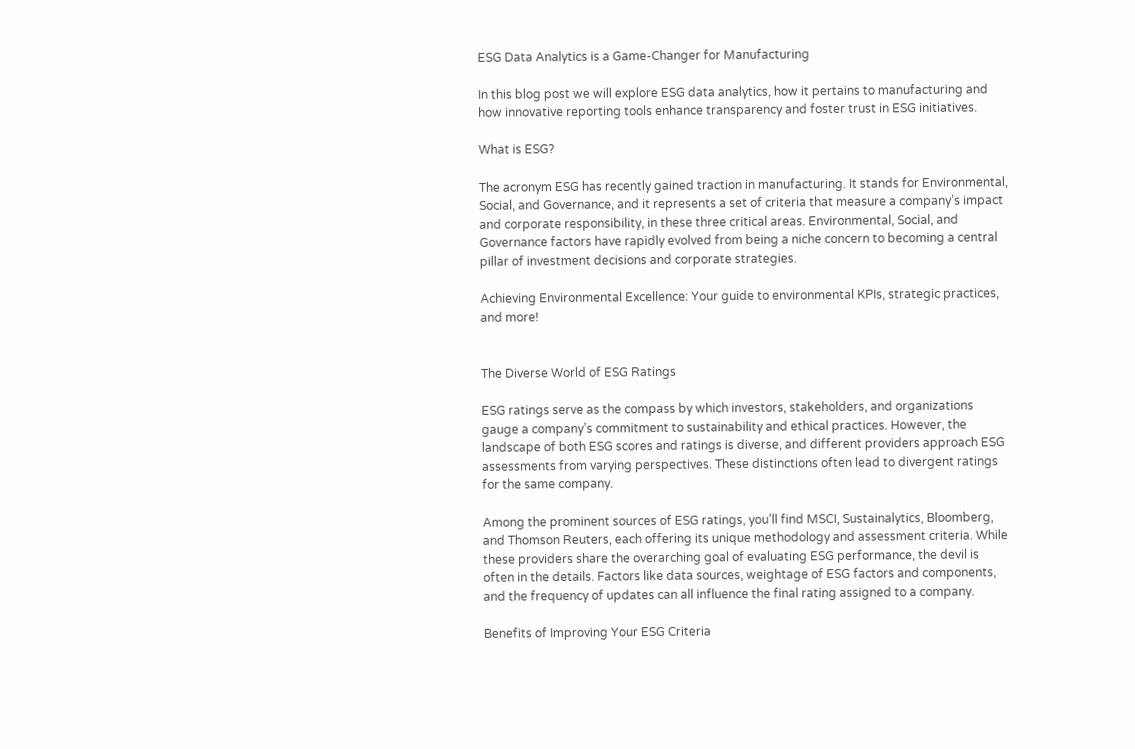ESG Data Analytics is a Game-Changer for Manufacturing

In this blog post we will explore ESG data analytics, how it pertains to manufacturing and how innovative reporting tools enhance transparency and foster trust in ESG initiatives.

What is ESG?

The acronym ESG has recently gained traction in manufacturing. It stands for Environmental, Social, and Governance, and it represents a set of criteria that measure a company’s impact and corporate responsibility, in these three critical areas. Environmental, Social, and Governance factors have rapidly evolved from being a niche concern to becoming a central pillar of investment decisions and corporate strategies.

Achieving Environmental Excellence: Your guide to environmental KPIs, strategic practices, and more!


The Diverse World of ESG Ratings

ESG ratings serve as the compass by which investors, stakeholders, and organizations gauge a company’s commitment to sustainability and ethical practices. However, the landscape of both ESG scores and ratings is diverse, and different providers approach ESG assessments from varying perspectives. These distinctions often lead to divergent ratings for the same company.

Among the prominent sources of ESG ratings, you’ll find MSCI, Sustainalytics, Bloomberg, and Thomson Reuters, each offering its unique methodology and assessment criteria. While these providers share the overarching goal of evaluating ESG performance, the devil is often in the details. Factors like data sources, weightage of ESG factors and components, and the frequency of updates can all influence the final rating assigned to a company.

Benefits of Improving Your ESG Criteria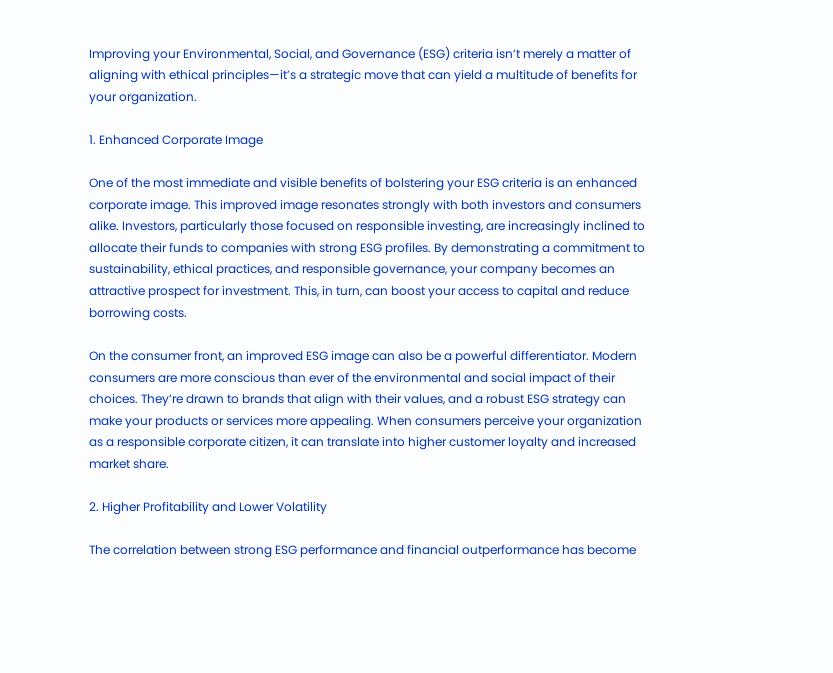Improving your Environmental, Social, and Governance (ESG) criteria isn’t merely a matter of aligning with ethical principles—it’s a strategic move that can yield a multitude of benefits for your organization.

1. Enhanced Corporate Image

One of the most immediate and visible benefits of bolstering your ESG criteria is an enhanced corporate image. This improved image resonates strongly with both investors and consumers alike. Investors, particularly those focused on responsible investing, are increasingly inclined to allocate their funds to companies with strong ESG profiles. By demonstrating a commitment to sustainability, ethical practices, and responsible governance, your company becomes an attractive prospect for investment. This, in turn, can boost your access to capital and reduce borrowing costs.

On the consumer front, an improved ESG image can also be a powerful differentiator. Modern consumers are more conscious than ever of the environmental and social impact of their choices. They’re drawn to brands that align with their values, and a robust ESG strategy can make your products or services more appealing. When consumers perceive your organization as a responsible corporate citizen, it can translate into higher customer loyalty and increased market share.

2. Higher Profitability and Lower Volatility

The correlation between strong ESG performance and financial outperformance has become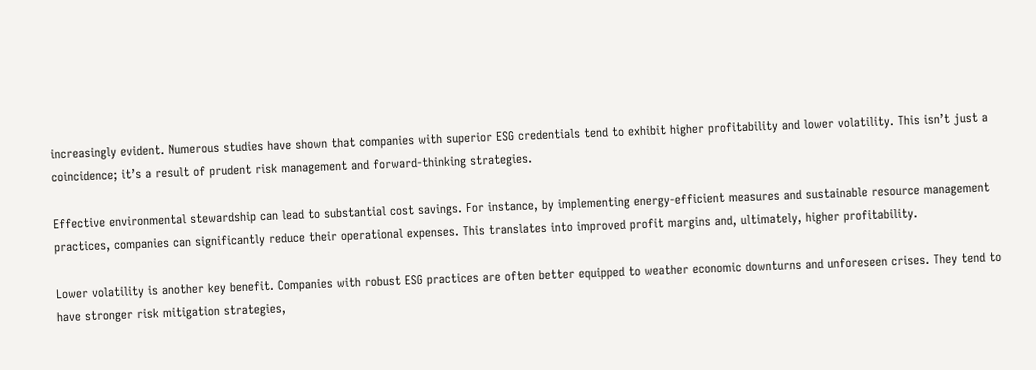increasingly evident. Numerous studies have shown that companies with superior ESG credentials tend to exhibit higher profitability and lower volatility. This isn’t just a coincidence; it’s a result of prudent risk management and forward-thinking strategies.

Effective environmental stewardship can lead to substantial cost savings. For instance, by implementing energy-efficient measures and sustainable resource management practices, companies can significantly reduce their operational expenses. This translates into improved profit margins and, ultimately, higher profitability.

Lower volatility is another key benefit. Companies with robust ESG practices are often better equipped to weather economic downturns and unforeseen crises. They tend to have stronger risk mitigation strategies,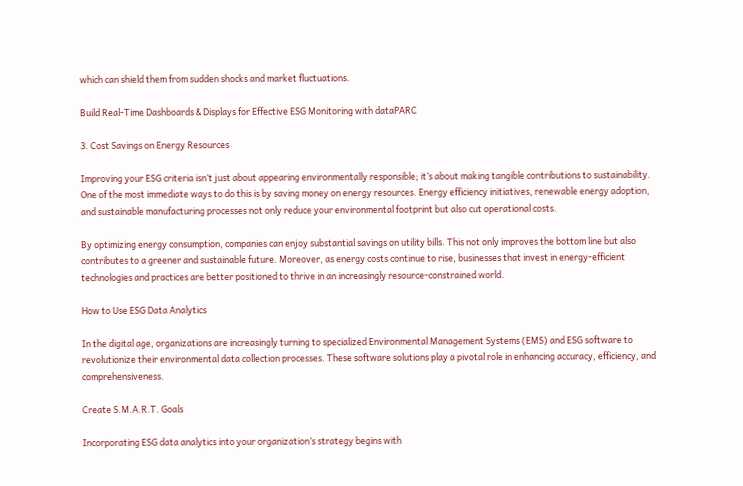which can shield them from sudden shocks and market fluctuations.

Build Real-Time Dashboards & Displays for Effective ESG Monitoring with dataPARC

3. Cost Savings on Energy Resources

Improving your ESG criteria isn’t just about appearing environmentally responsible; it’s about making tangible contributions to sustainability. One of the most immediate ways to do this is by saving money on energy resources. Energy efficiency initiatives, renewable energy adoption, and sustainable manufacturing processes not only reduce your environmental footprint but also cut operational costs.

By optimizing energy consumption, companies can enjoy substantial savings on utility bills. This not only improves the bottom line but also contributes to a greener and sustainable future. Moreover, as energy costs continue to rise, businesses that invest in energy-efficient technologies and practices are better positioned to thrive in an increasingly resource-constrained world.

How to Use ESG Data Analytics

In the digital age, organizations are increasingly turning to specialized Environmental Management Systems (EMS) and ESG software to revolutionize their environmental data collection processes. These software solutions play a pivotal role in enhancing accuracy, efficiency, and comprehensiveness.

Create S.M.A.R.T. Goals

Incorporating ESG data analytics into your organization’s strategy begins with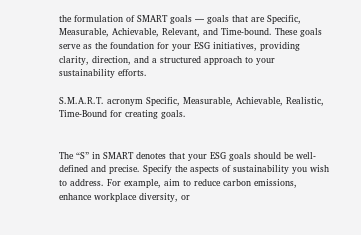the formulation of SMART goals — goals that are Specific, Measurable, Achievable, Relevant, and Time-bound. These goals serve as the foundation for your ESG initiatives, providing clarity, direction, and a structured approach to your sustainability efforts.

S.M.A.R.T. acronym Specific, Measurable, Achievable, Realistic, Time-Bound for creating goals.


The “S” in SMART denotes that your ESG goals should be well-defined and precise. Specify the aspects of sustainability you wish to address. For example, aim to reduce carbon emissions, enhance workplace diversity, or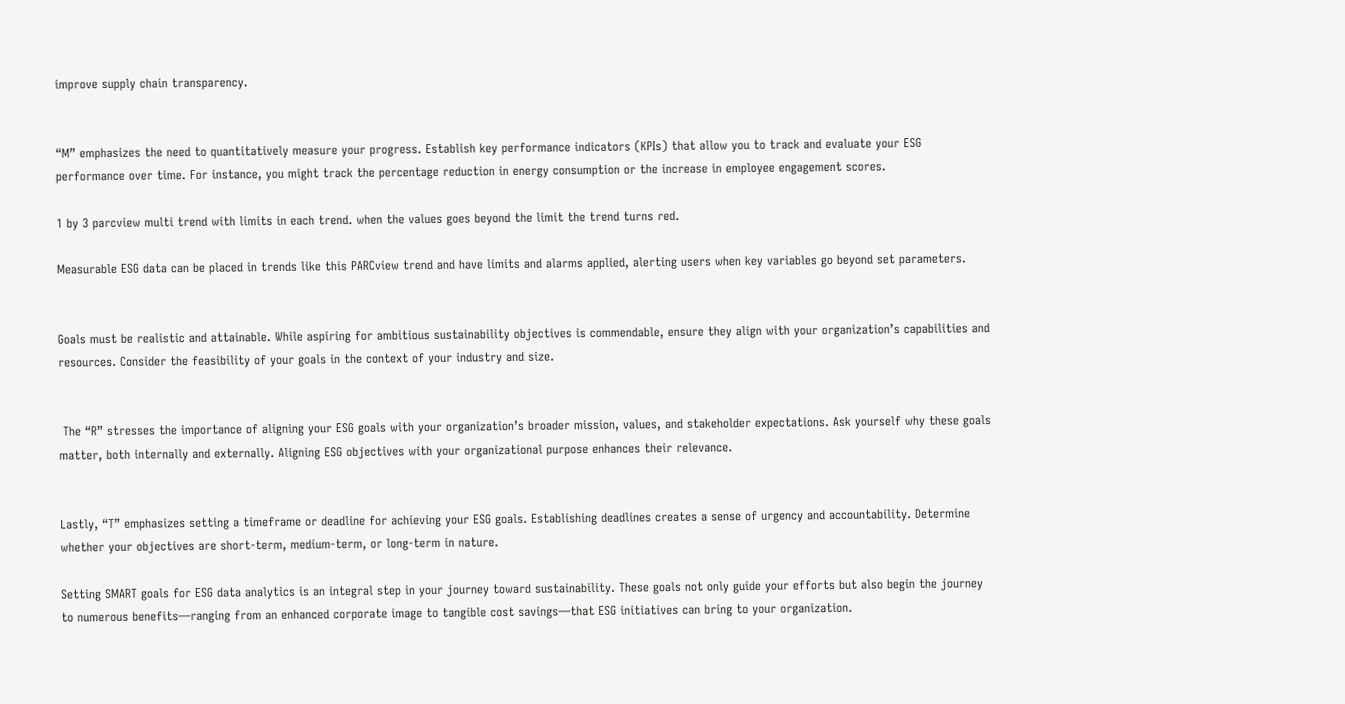improve supply chain transparency.


“M” emphasizes the need to quantitatively measure your progress. Establish key performance indicators (KPIs) that allow you to track and evaluate your ESG performance over time. For instance, you might track the percentage reduction in energy consumption or the increase in employee engagement scores.

1 by 3 parcview multi trend with limits in each trend. when the values goes beyond the limit the trend turns red.

Measurable ESG data can be placed in trends like this PARCview trend and have limits and alarms applied, alerting users when key variables go beyond set parameters.


Goals must be realistic and attainable. While aspiring for ambitious sustainability objectives is commendable, ensure they align with your organization’s capabilities and resources. Consider the feasibility of your goals in the context of your industry and size.


 The “R” stresses the importance of aligning your ESG goals with your organization’s broader mission, values, and stakeholder expectations. Ask yourself why these goals matter, both internally and externally. Aligning ESG objectives with your organizational purpose enhances their relevance.


Lastly, “T” emphasizes setting a timeframe or deadline for achieving your ESG goals. Establishing deadlines creates a sense of urgency and accountability. Determine whether your objectives are short-term, medium-term, or long-term in nature.

Setting SMART goals for ESG data analytics is an integral step in your journey toward sustainability. These goals not only guide your efforts but also begin the journey to numerous benefits—ranging from an enhanced corporate image to tangible cost savings—that ESG initiatives can bring to your organization.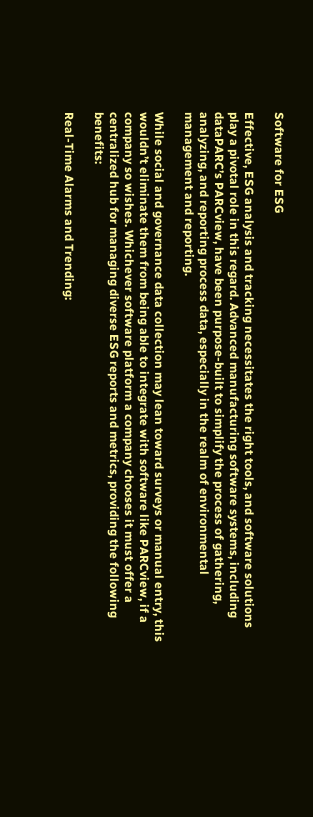Software for ESG

Effective, ESG analysis and tracking necessitates the right tools, and software solutions play a pivotal role in this regard. Advanced manufacturing software systems, including dataPARC’s PARCview, have been purpose-built to simplify the process of gathering, analyzing, and reporting process data, especially in the realm of environmental management and reporting.

While social and governance data collection may lean toward surveys or manual entry, this wouldn’t eliminate them from being able to integrate with software like PARCview, if a company so wishes. Whichever software platform a company chooses it must offer a centralized hub for managing diverse ESG reports and metrics, providing the following benefits:

Real-Time Alarms and Trending: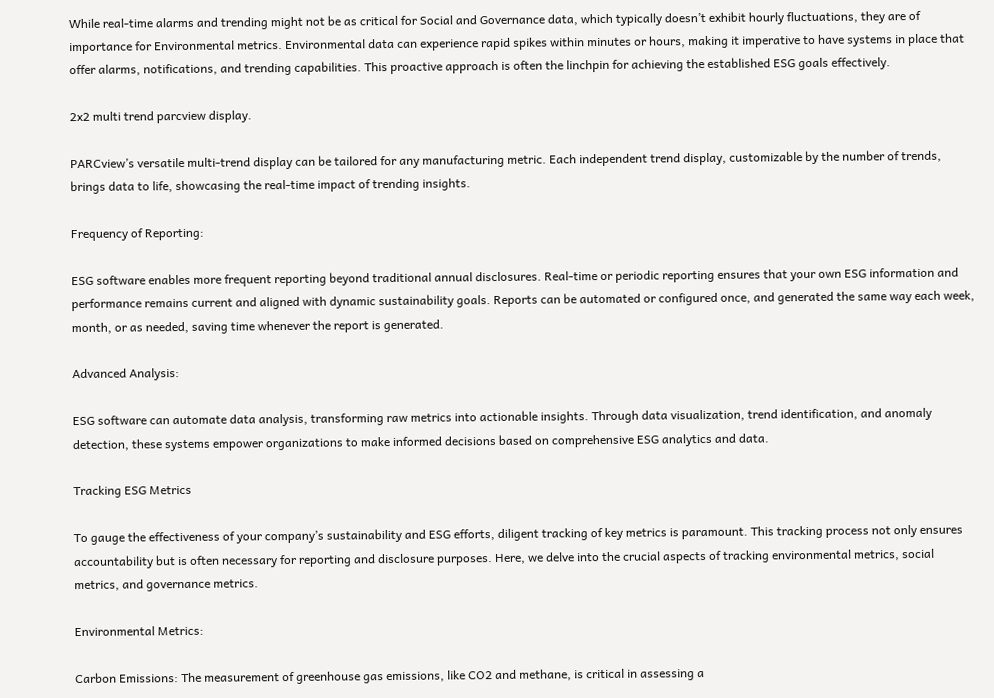While real-time alarms and trending might not be as critical for Social and Governance data, which typically doesn’t exhibit hourly fluctuations, they are of importance for Environmental metrics. Environmental data can experience rapid spikes within minutes or hours, making it imperative to have systems in place that offer alarms, notifications, and trending capabilities. This proactive approach is often the linchpin for achieving the established ESG goals effectively.

2x2 multi trend parcview display.

PARCview’s versatile multi-trend display can be tailored for any manufacturing metric. Each independent trend display, customizable by the number of trends, brings data to life, showcasing the real-time impact of trending insights.

Frequency of Reporting:

ESG software enables more frequent reporting beyond traditional annual disclosures. Real-time or periodic reporting ensures that your own ESG information and performance remains current and aligned with dynamic sustainability goals. Reports can be automated or configured once, and generated the same way each week, month, or as needed, saving time whenever the report is generated.

Advanced Analysis:

ESG software can automate data analysis, transforming raw metrics into actionable insights. Through data visualization, trend identification, and anomaly detection, these systems empower organizations to make informed decisions based on comprehensive ESG analytics and data.

Tracking ESG Metrics

To gauge the effectiveness of your company’s sustainability and ESG efforts, diligent tracking of key metrics is paramount. This tracking process not only ensures accountability but is often necessary for reporting and disclosure purposes. Here, we delve into the crucial aspects of tracking environmental metrics, social metrics, and governance metrics.

Environmental Metrics:

Carbon Emissions: The measurement of greenhouse gas emissions, like CO2 and methane, is critical in assessing a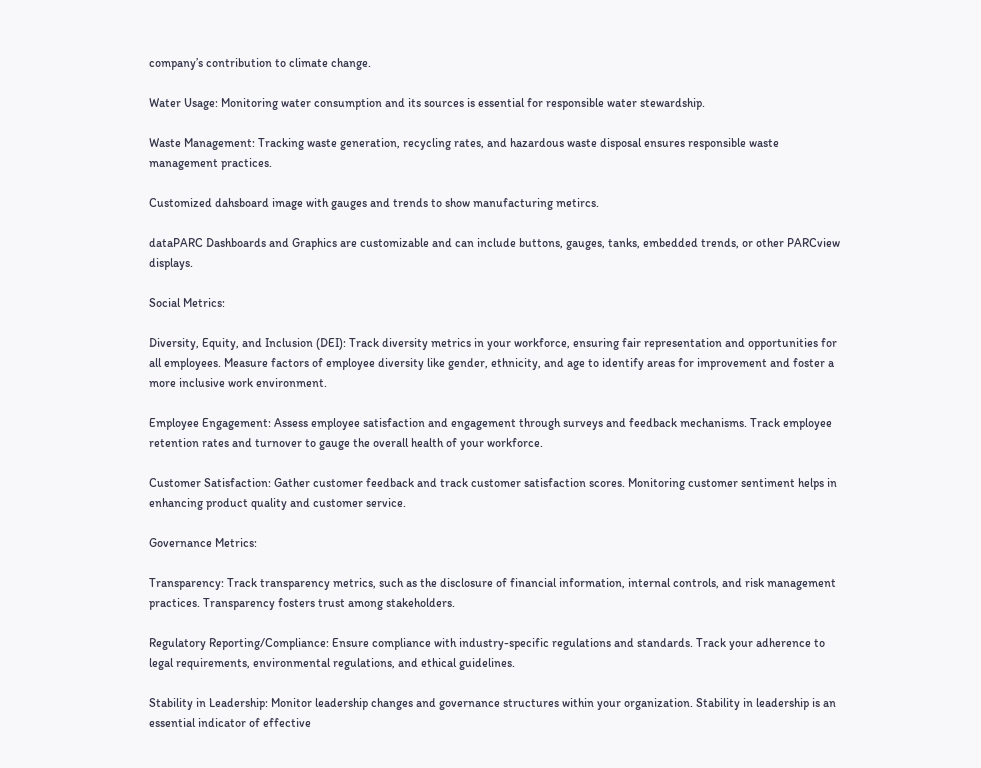company’s contribution to climate change.

Water Usage: Monitoring water consumption and its sources is essential for responsible water stewardship.

Waste Management: Tracking waste generation, recycling rates, and hazardous waste disposal ensures responsible waste management practices.

Customized dahsboard image with gauges and trends to show manufacturing metircs.

dataPARC Dashboards and Graphics are customizable and can include buttons, gauges, tanks, embedded trends, or other PARCview displays.

Social Metrics:

Diversity, Equity, and Inclusion (DEI): Track diversity metrics in your workforce, ensuring fair representation and opportunities for all employees. Measure factors of employee diversity like gender, ethnicity, and age to identify areas for improvement and foster a more inclusive work environment.

Employee Engagement: Assess employee satisfaction and engagement through surveys and feedback mechanisms. Track employee retention rates and turnover to gauge the overall health of your workforce.

Customer Satisfaction: Gather customer feedback and track customer satisfaction scores. Monitoring customer sentiment helps in enhancing product quality and customer service.

Governance Metrics:

Transparency: Track transparency metrics, such as the disclosure of financial information, internal controls, and risk management practices. Transparency fosters trust among stakeholders.

Regulatory Reporting/Compliance: Ensure compliance with industry-specific regulations and standards. Track your adherence to legal requirements, environmental regulations, and ethical guidelines.

Stability in Leadership: Monitor leadership changes and governance structures within your organization. Stability in leadership is an essential indicator of effective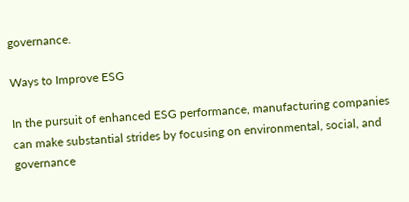governance.

Ways to Improve ESG

In the pursuit of enhanced ESG performance, manufacturing companies can make substantial strides by focusing on environmental, social, and governance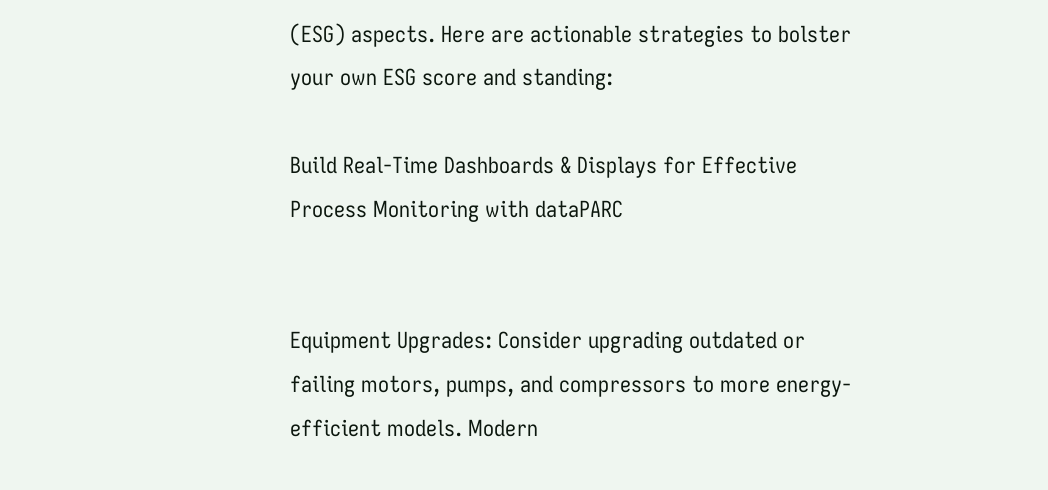(ESG) aspects. Here are actionable strategies to bolster your own ESG score and standing:

Build Real-Time Dashboards & Displays for Effective Process Monitoring with dataPARC


Equipment Upgrades: Consider upgrading outdated or failing motors, pumps, and compressors to more energy-efficient models. Modern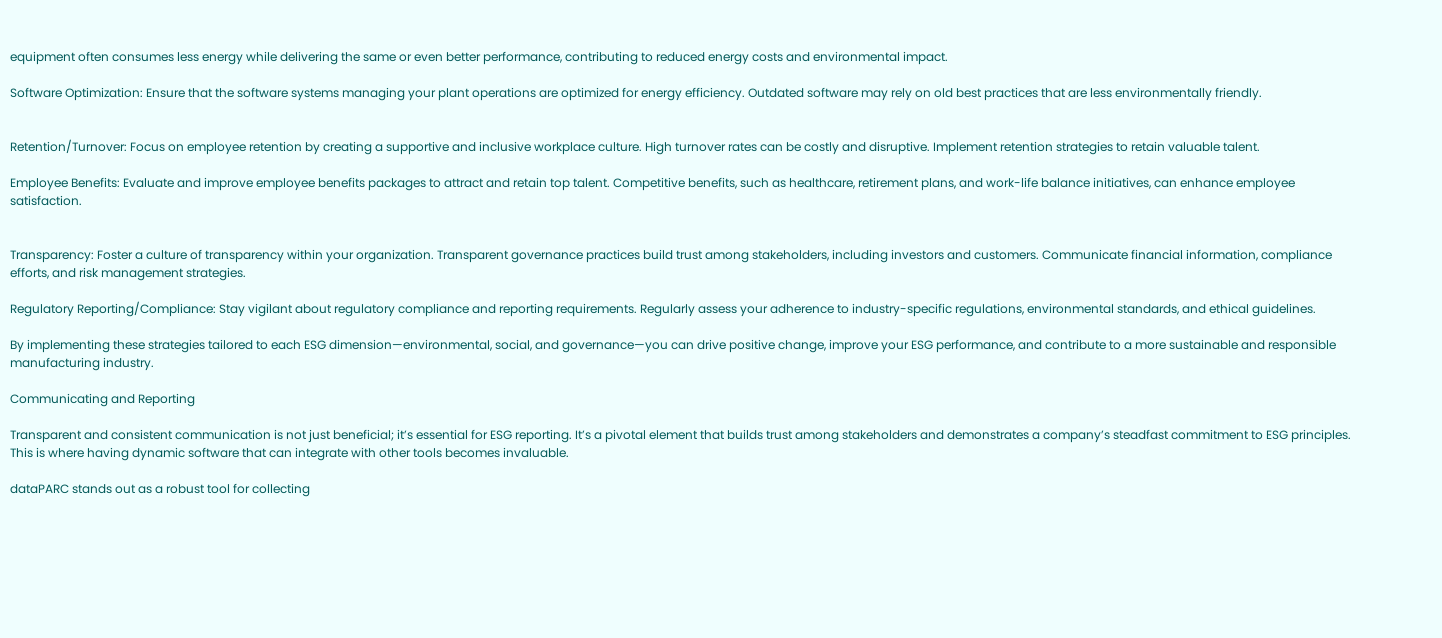equipment often consumes less energy while delivering the same or even better performance, contributing to reduced energy costs and environmental impact.

Software Optimization: Ensure that the software systems managing your plant operations are optimized for energy efficiency. Outdated software may rely on old best practices that are less environmentally friendly.


Retention/Turnover: Focus on employee retention by creating a supportive and inclusive workplace culture. High turnover rates can be costly and disruptive. Implement retention strategies to retain valuable talent.

Employee Benefits: Evaluate and improve employee benefits packages to attract and retain top talent. Competitive benefits, such as healthcare, retirement plans, and work-life balance initiatives, can enhance employee satisfaction.


Transparency: Foster a culture of transparency within your organization. Transparent governance practices build trust among stakeholders, including investors and customers. Communicate financial information, compliance efforts, and risk management strategies.

Regulatory Reporting/Compliance: Stay vigilant about regulatory compliance and reporting requirements. Regularly assess your adherence to industry-specific regulations, environmental standards, and ethical guidelines.

By implementing these strategies tailored to each ESG dimension—environmental, social, and governance—you can drive positive change, improve your ESG performance, and contribute to a more sustainable and responsible manufacturing industry.

Communicating and Reporting

Transparent and consistent communication is not just beneficial; it’s essential for ESG reporting. It’s a pivotal element that builds trust among stakeholders and demonstrates a company’s steadfast commitment to ESG principles. This is where having dynamic software that can integrate with other tools becomes invaluable.

dataPARC stands out as a robust tool for collecting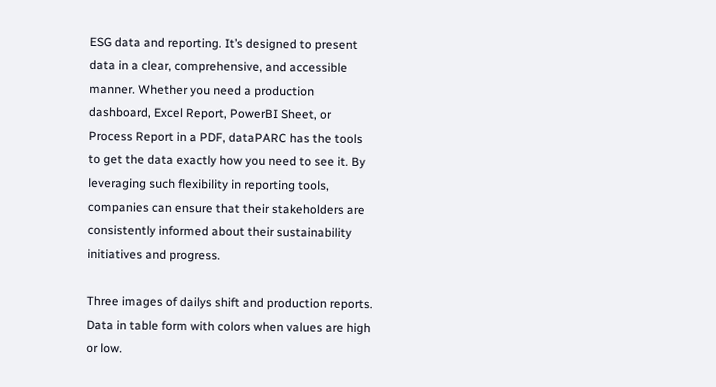ESG data and reporting. It’s designed to present data in a clear, comprehensive, and accessible manner. Whether you need a production dashboard, Excel Report, PowerBI Sheet, or Process Report in a PDF, dataPARC has the tools to get the data exactly how you need to see it. By leveraging such flexibility in reporting tools, companies can ensure that their stakeholders are consistently informed about their sustainability initiatives and progress.

Three images of dailys shift and production reports. Data in table form with colors when values are high or low.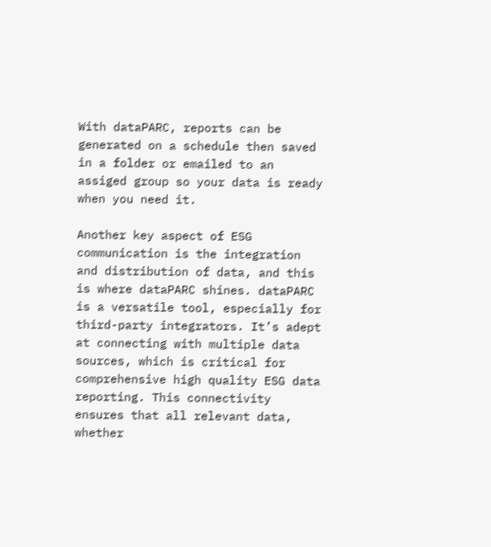With dataPARC, reports can be generated on a schedule then saved in a folder or emailed to an assiged group so your data is ready when you need it.

Another key aspect of ESG communication is the integration and distribution of data, and this is where dataPARC shines. dataPARC is a versatile tool, especially for third-party integrators. It’s adept at connecting with multiple data sources, which is critical for comprehensive high quality ESG data reporting. This connectivity ensures that all relevant data, whether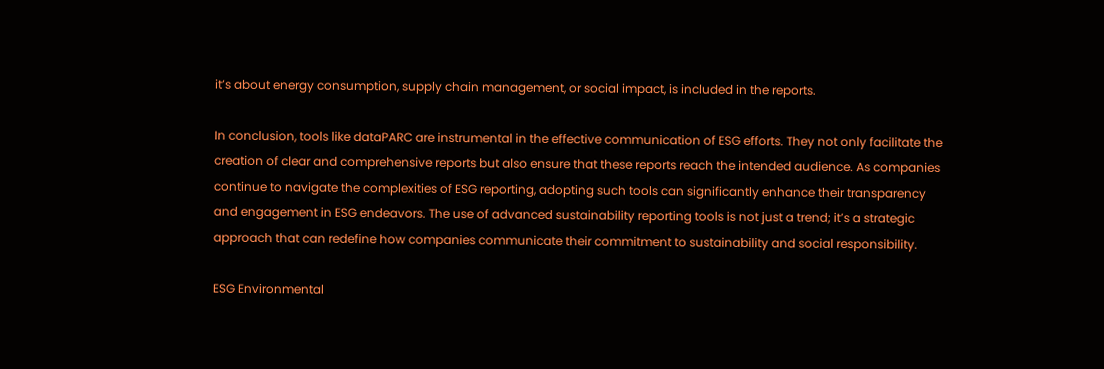it’s about energy consumption, supply chain management, or social impact, is included in the reports.

In conclusion, tools like dataPARC are instrumental in the effective communication of ESG efforts. They not only facilitate the creation of clear and comprehensive reports but also ensure that these reports reach the intended audience. As companies continue to navigate the complexities of ESG reporting, adopting such tools can significantly enhance their transparency and engagement in ESG endeavors. The use of advanced sustainability reporting tools is not just a trend; it’s a strategic approach that can redefine how companies communicate their commitment to sustainability and social responsibility.

ESG Environmental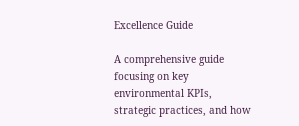Excellence Guide

A comprehensive guide focusing on key environmental KPIs, strategic practices, and how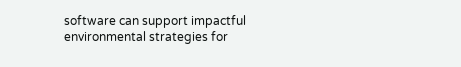software can support impactful environmental strategies for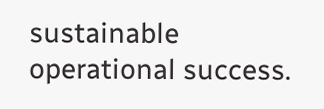sustainable operational success.